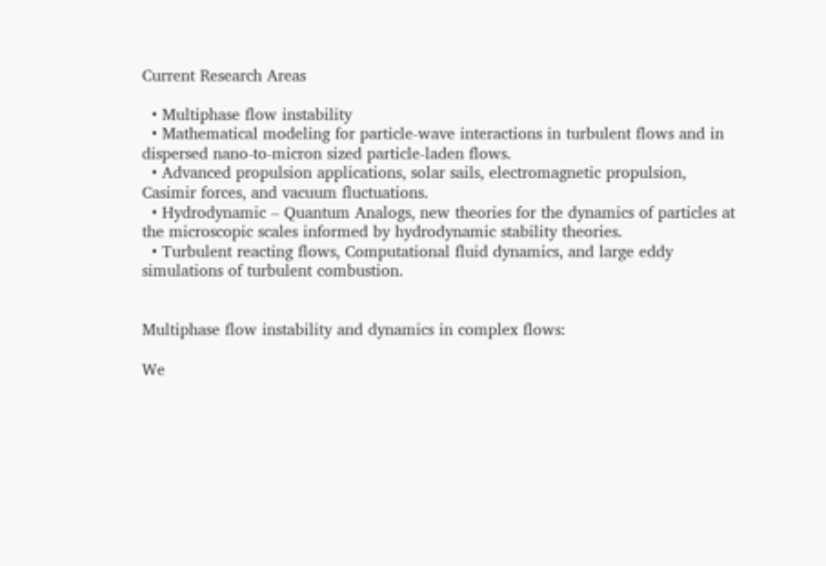Current Research Areas

  • Multiphase flow instability
  • Mathematical modeling for particle-wave interactions in turbulent flows and in dispersed nano-to-micron sized particle-laden flows.
  • Advanced propulsion applications, solar sails, electromagnetic propulsion, Casimir forces, and vacuum fluctuations.
  • Hydrodynamic – Quantum Analogs, new theories for the dynamics of particles at the microscopic scales informed by hydrodynamic stability theories.
  • Turbulent reacting flows, Computational fluid dynamics, and large eddy simulations of turbulent combustion.


Multiphase flow instability and dynamics in complex flows:

We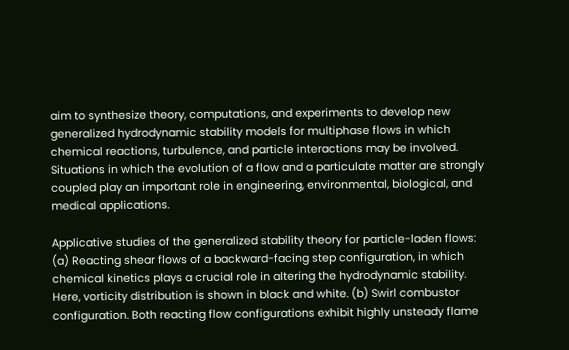aim to synthesize theory, computations, and experiments to develop new generalized hydrodynamic stability models for multiphase flows in which chemical reactions, turbulence, and particle interactions may be involved. Situations in which the evolution of a flow and a particulate matter are strongly coupled play an important role in engineering, environmental, biological, and medical applications.

Applicative studies of the generalized stability theory for particle-laden flows: (a) Reacting shear flows of a backward-facing step configuration, in which chemical kinetics plays a crucial role in altering the hydrodynamic stability. Here, vorticity distribution is shown in black and white. (b) Swirl combustor configuration. Both reacting flow configurations exhibit highly unsteady flame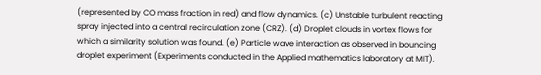(represented by CO mass fraction in red) and flow dynamics. (c) Unstable turbulent reacting spray injected into a central recirculation zone (CRZ). (d) Droplet clouds in vortex flows for which a similarity solution was found. (e) Particle wave interaction as observed in bouncing droplet experiment (Experiments conducted in the Applied mathematics laboratory at MIT).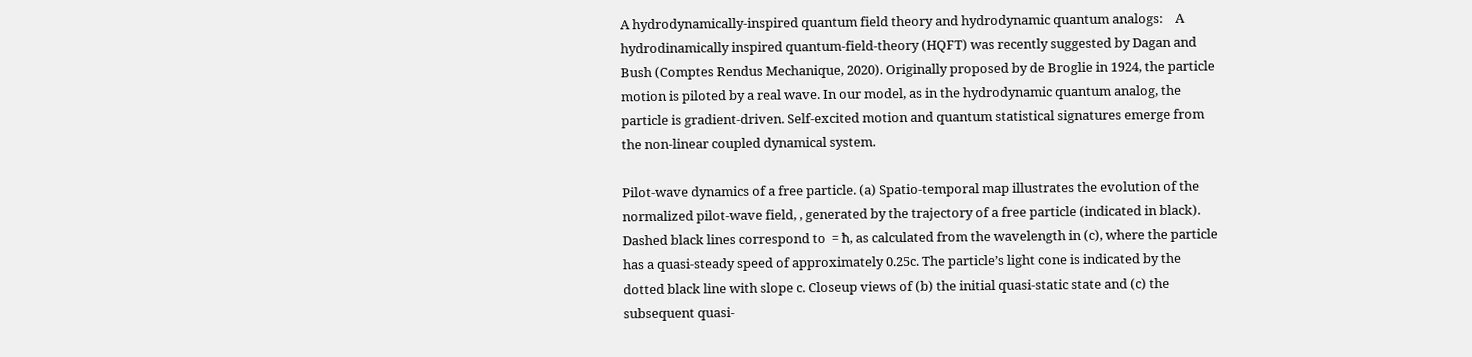A hydrodynamically-inspired quantum field theory and hydrodynamic quantum analogs:    A hydrodinamically inspired quantum-field-theory (HQFT) was recently suggested by Dagan and Bush (Comptes Rendus Mechanique, 2020). Originally proposed by de Broglie in 1924, the particle motion is piloted by a real wave. In our model, as in the hydrodynamic quantum analog, the particle is gradient-driven. Self-excited motion and quantum statistical signatures emerge from the non-linear coupled dynamical system.

Pilot-wave dynamics of a free particle. (a) Spatio-temporal map illustrates the evolution of the normalized pilot-wave field, , generated by the trajectory of a free particle (indicated in black). Dashed black lines correspond to  = ħ, as calculated from the wavelength in (c), where the particle has a quasi-steady speed of approximately 0.25c. The particle’s light cone is indicated by the dotted black line with slope c. Closeup views of (b) the initial quasi-static state and (c) the subsequent quasi-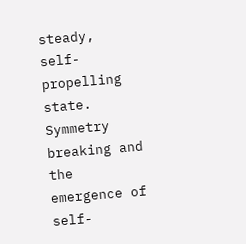steady, self-propelling state. Symmetry breaking and the emergence of self-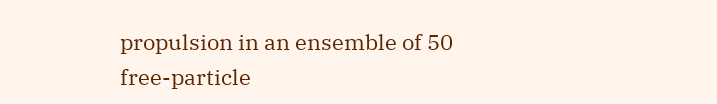propulsion in an ensemble of 50 free-particle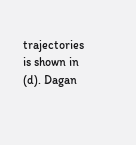trajectories is shown in (d). Dagan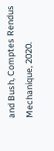and Bush, Comptes Rendus Mechanique, 2020.